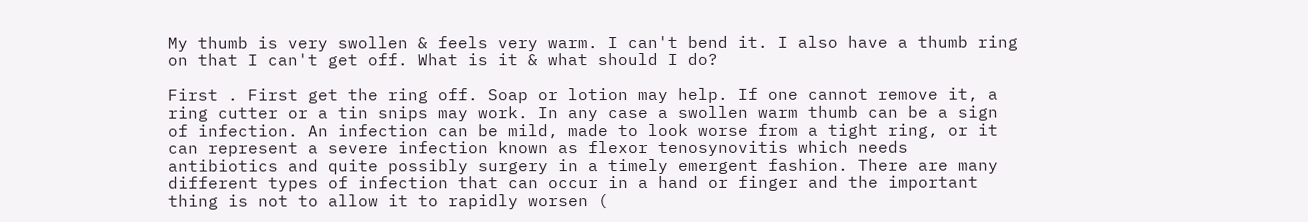My thumb is very swollen & feels very warm. I can't bend it. I also have a thumb ring on that I can't get off. What is it & what should I do?

First . First get the ring off. Soap or lotion may help. If one cannot remove it, a ring cutter or a tin snips may work. In any case a swollen warm thumb can be a sign of infection. An infection can be mild, made to look worse from a tight ring, or it can represent a severe infection known as flexor tenosynovitis which needs antibiotics and quite possibly surgery in a timely emergent fashion. There are many different types of infection that can occur in a hand or finger and the important thing is not to allow it to rapidly worsen (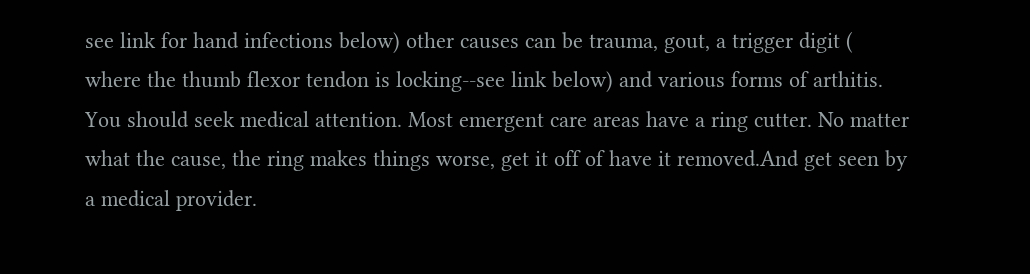see link for hand infections below) other causes can be trauma, gout, a trigger digit ( where the thumb flexor tendon is locking--see link below) and various forms of arthitis. You should seek medical attention. Most emergent care areas have a ring cutter. No matter what the cause, the ring makes things worse, get it off of have it removed.And get seen by a medical provider.